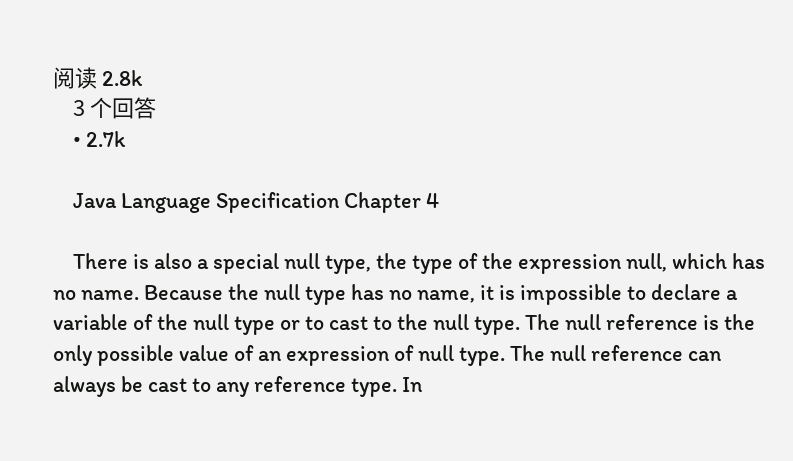阅读 2.8k
    3 个回答
    • 2.7k

    Java Language Specification Chapter 4

    There is also a special null type, the type of the expression null, which has no name. Because the null type has no name, it is impossible to declare a variable of the null type or to cast to the null type. The null reference is the only possible value of an expression of null type. The null reference can always be cast to any reference type. In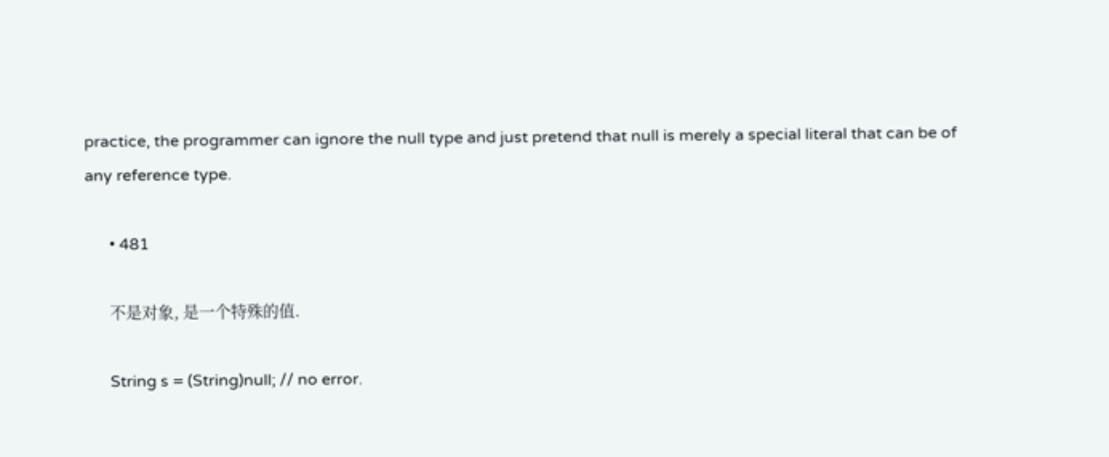practice, the programmer can ignore the null type and just pretend that null is merely a special literal that can be of any reference type.

      • 481

      不是对象, 是一个特殊的值.

      String s = (String)null; // no error.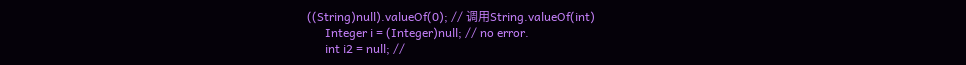((String)null).valueOf(0); // 调用String.valueOf(int)
      Integer i = (Integer)null; // no error.
      int i2 = null; //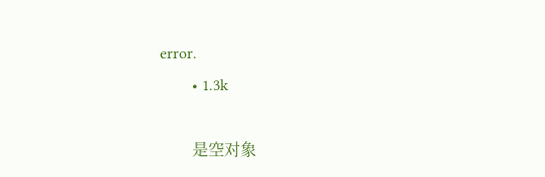error.
        • 1.3k

        是空对象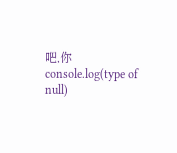吧,你console.log(type of null)